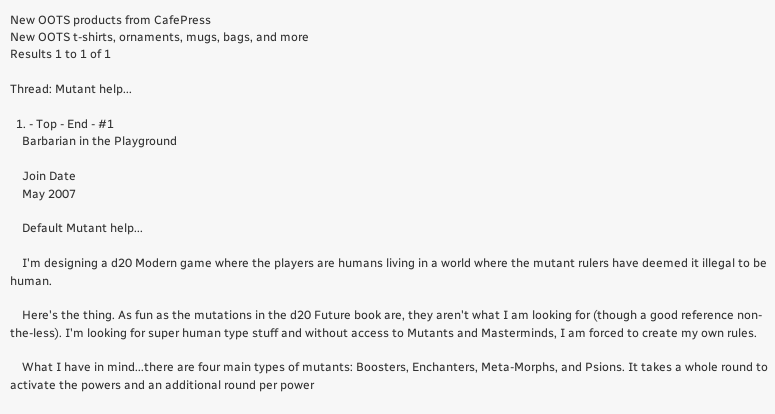New OOTS products from CafePress
New OOTS t-shirts, ornaments, mugs, bags, and more
Results 1 to 1 of 1

Thread: Mutant help...

  1. - Top - End - #1
    Barbarian in the Playground

    Join Date
    May 2007

    Default Mutant help...

    I'm designing a d20 Modern game where the players are humans living in a world where the mutant rulers have deemed it illegal to be human.

    Here's the thing. As fun as the mutations in the d20 Future book are, they aren't what I am looking for (though a good reference non-the-less). I'm looking for super human type stuff and without access to Mutants and Masterminds, I am forced to create my own rules.

    What I have in mind...there are four main types of mutants: Boosters, Enchanters, Meta-Morphs, and Psions. It takes a whole round to activate the powers and an additional round per power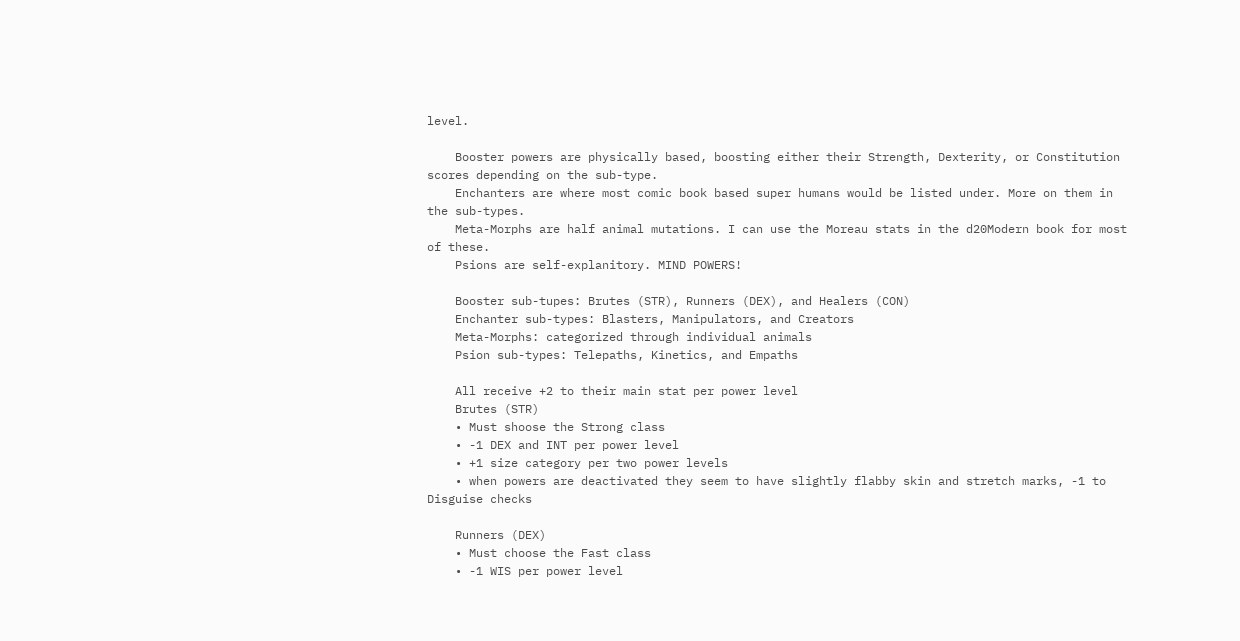level.

    Booster powers are physically based, boosting either their Strength, Dexterity, or Constitution scores depending on the sub-type.
    Enchanters are where most comic book based super humans would be listed under. More on them in the sub-types.
    Meta-Morphs are half animal mutations. I can use the Moreau stats in the d20Modern book for most of these.
    Psions are self-explanitory. MIND POWERS!

    Booster sub-tupes: Brutes (STR), Runners (DEX), and Healers (CON)
    Enchanter sub-types: Blasters, Manipulators, and Creators
    Meta-Morphs: categorized through individual animals
    Psion sub-types: Telepaths, Kinetics, and Empaths

    All receive +2 to their main stat per power level
    Brutes (STR)
    • Must shoose the Strong class
    • -1 DEX and INT per power level
    • +1 size category per two power levels
    • when powers are deactivated they seem to have slightly flabby skin and stretch marks, -1 to Disguise checks

    Runners (DEX)
    • Must choose the Fast class
    • -1 WIS per power level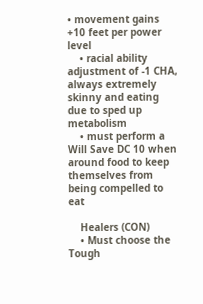• movement gains +10 feet per power level
    • racial ability adjustment of -1 CHA, always extremely skinny and eating due to sped up metabolism
    • must perform a Will Save DC 10 when around food to keep themselves from being compelled to eat

    Healers (CON)
    • Must choose the Tough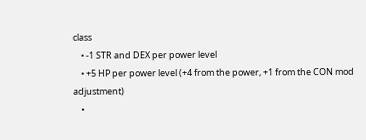class
    • -1 STR and DEX per power level
    • +5 HP per power level (+4 from the power, +1 from the CON mod adjustment)
    •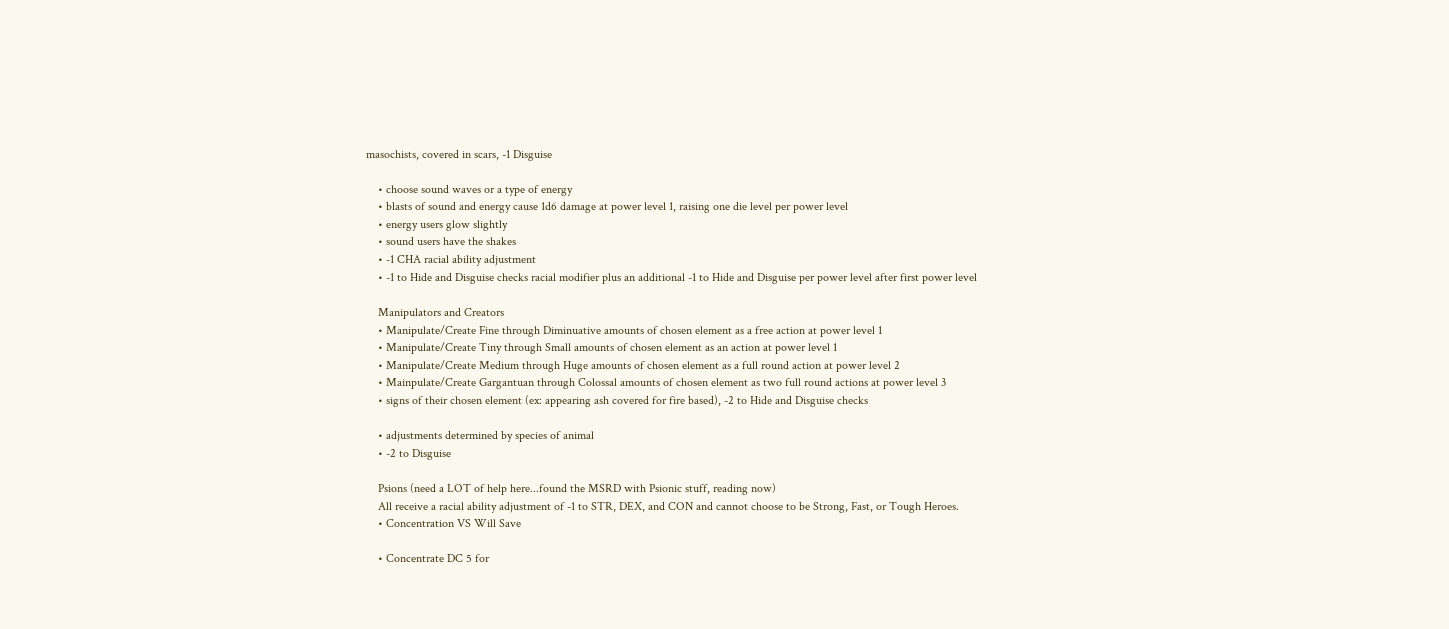masochists, covered in scars, -1 Disguise

    • choose sound waves or a type of energy
    • blasts of sound and energy cause 1d6 damage at power level 1, raising one die level per power level
    • energy users glow slightly
    • sound users have the shakes
    • -1 CHA racial ability adjustment
    • -1 to Hide and Disguise checks racial modifier plus an additional -1 to Hide and Disguise per power level after first power level

    Manipulators and Creators
    • Manipulate/Create Fine through Diminuative amounts of chosen element as a free action at power level 1
    • Manipulate/Create Tiny through Small amounts of chosen element as an action at power level 1
    • Manipulate/Create Medium through Huge amounts of chosen element as a full round action at power level 2
    • Mainpulate/Create Gargantuan through Colossal amounts of chosen element as two full round actions at power level 3
    • signs of their chosen element (ex: appearing ash covered for fire based), -2 to Hide and Disguise checks

    • adjustments determined by species of animal
    • -2 to Disguise

    Psions (need a LOT of help here...found the MSRD with Psionic stuff, reading now)
    All receive a racial ability adjustment of -1 to STR, DEX, and CON and cannot choose to be Strong, Fast, or Tough Heroes.
    • Concentration VS Will Save

    • Concentrate DC 5 for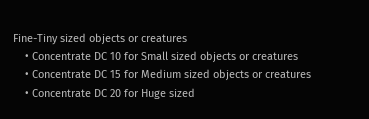Fine-Tiny sized objects or creatures
    • Concentrate DC 10 for Small sized objects or creatures
    • Concentrate DC 15 for Medium sized objects or creatures
    • Concentrate DC 20 for Huge sized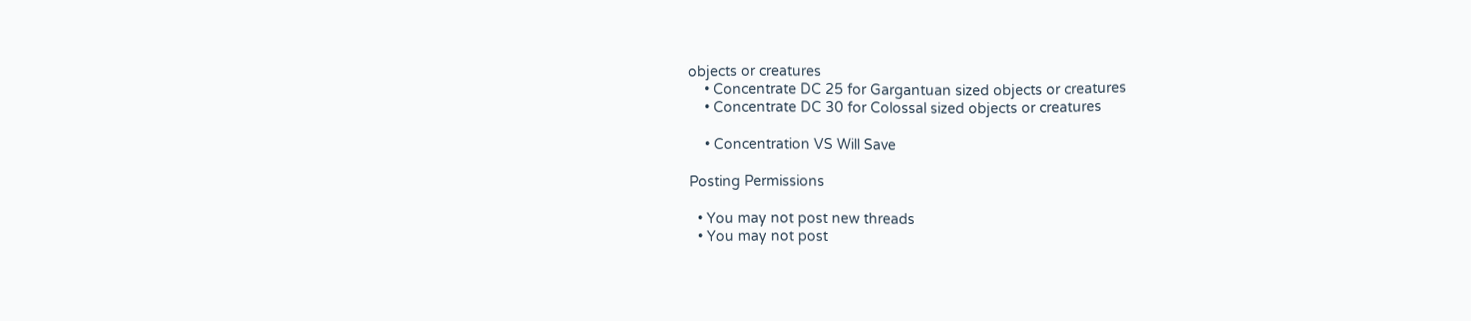objects or creatures
    • Concentrate DC 25 for Gargantuan sized objects or creatures
    • Concentrate DC 30 for Colossal sized objects or creatures

    • Concentration VS Will Save

Posting Permissions

  • You may not post new threads
  • You may not post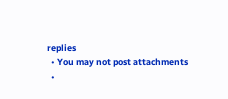replies
  • You may not post attachments
  •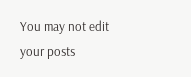You may not edit your posts